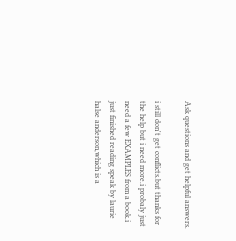Ask questions and get helpful answers.

i still don't get conflicts.but thanks for the help but i need more.i probaly just need a few EXAMPLES from a book.i just finished reading speak by laurie halse anderson,which is a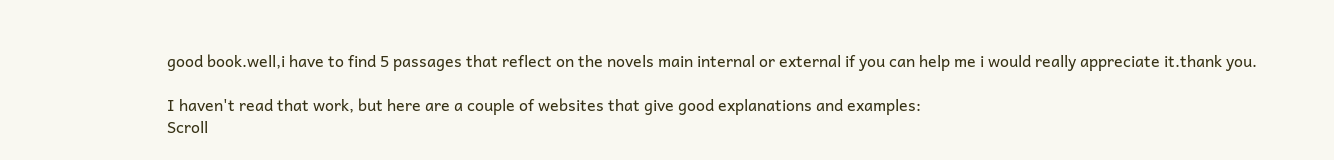good book.well,i have to find 5 passages that reflect on the novels main internal or external if you can help me i would really appreciate it.thank you.

I haven't read that work, but here are a couple of websites that give good explanations and examples:
Scroll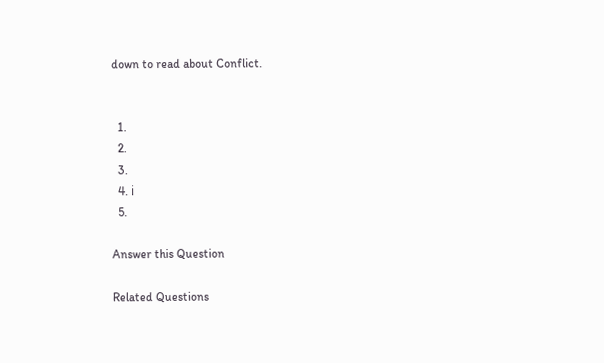down to read about Conflict.


  1.
  2.
  3.
  4. ℹ
  5.

Answer this Question

Related Questions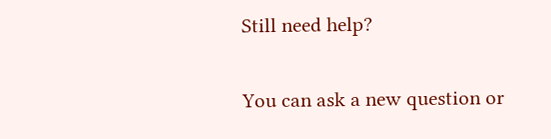Still need help?

You can ask a new question or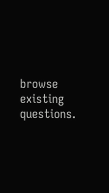browse existing questions.